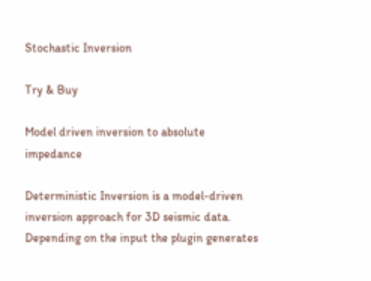Stochastic Inversion

Try & Buy

Model driven inversion to absolute impedance

Deterministic Inversion is a model-driven inversion approach for 3D seismic data. Depending on the input the plugin generates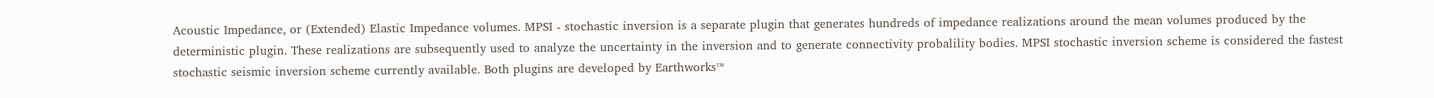Acoustic Impedance, or (Extended) Elastic Impedance volumes. MPSI - stochastic inversion is a separate plugin that generates hundreds of impedance realizations around the mean volumes produced by the deterministic plugin. These realizations are subsequently used to analyze the uncertainty in the inversion and to generate connectivity probalility bodies. MPSI stochastic inversion scheme is considered the fastest stochastic seismic inversion scheme currently available. Both plugins are developed by Earthworks™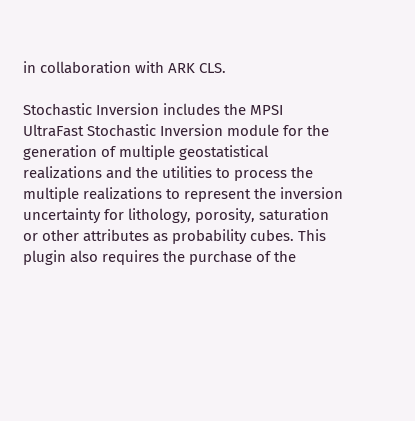in collaboration with ARK CLS.

Stochastic Inversion includes the MPSI UltraFast Stochastic Inversion module for the generation of multiple geostatistical realizations and the utilities to process the multiple realizations to represent the inversion uncertainty for lithology, porosity, saturation or other attributes as probability cubes. This plugin also requires the purchase of the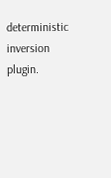deterministic inversion plugin.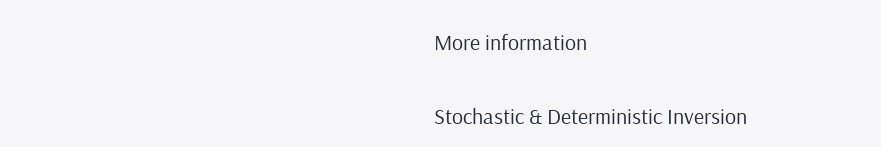More information

Stochastic & Deterministic Inversion